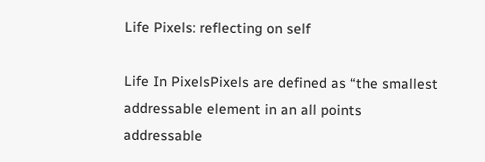Life Pixels: reflecting on self

Life In PixelsPixels are defined as “the smallest addressable element in an all points addressable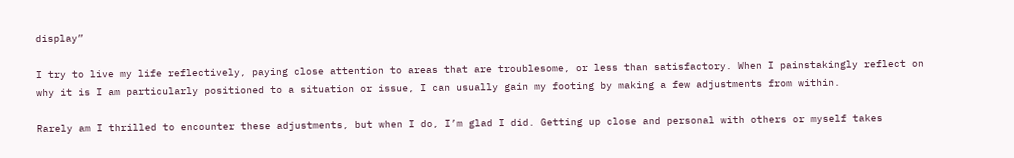display”

I try to live my life reflectively, paying close attention to areas that are troublesome, or less than satisfactory. When I painstakingly reflect on why it is I am particularly positioned to a situation or issue, I can usually gain my footing by making a few adjustments from within.

Rarely am I thrilled to encounter these adjustments, but when I do, I’m glad I did. Getting up close and personal with others or myself takes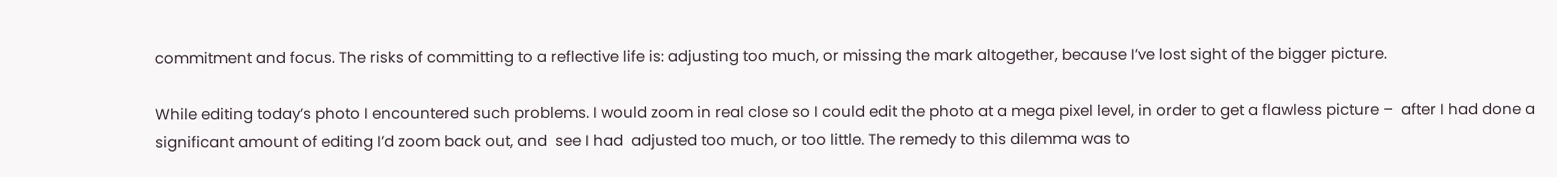commitment and focus. The risks of committing to a reflective life is: adjusting too much, or missing the mark altogether, because I’ve lost sight of the bigger picture.

While editing today’s photo I encountered such problems. I would zoom in real close so I could edit the photo at a mega pixel level, in order to get a flawless picture –  after I had done a significant amount of editing I’d zoom back out, and  see I had  adjusted too much, or too little. The remedy to this dilemma was to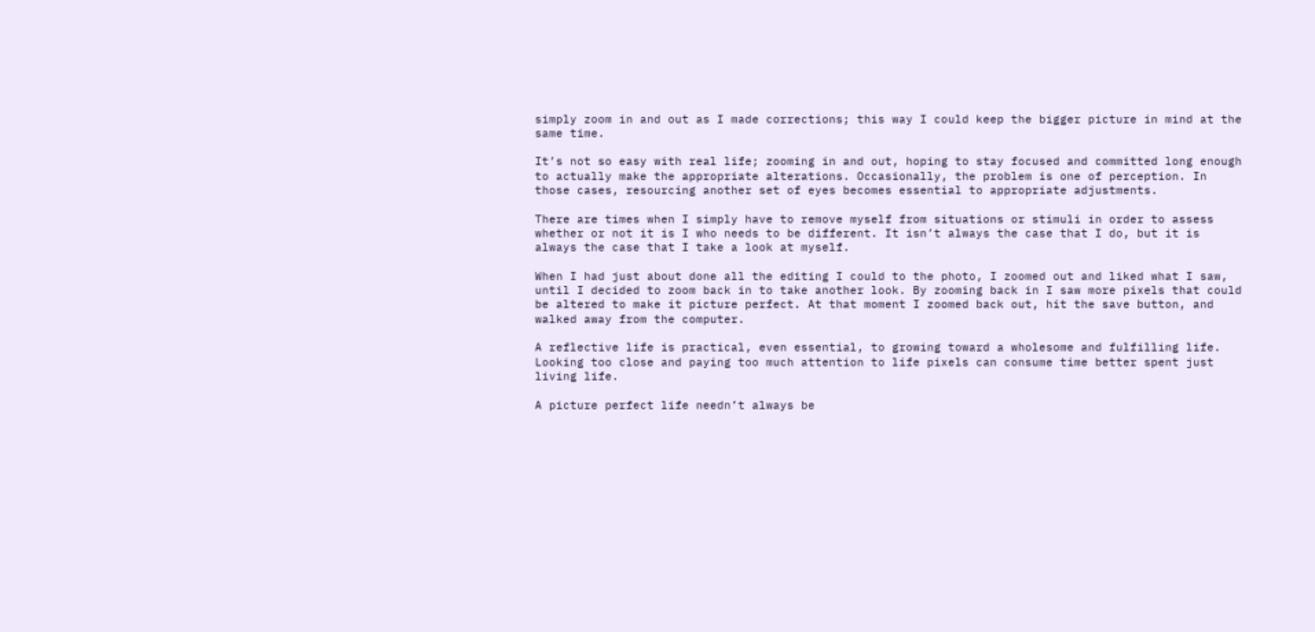simply zoom in and out as I made corrections; this way I could keep the bigger picture in mind at the same time.

It’s not so easy with real life; zooming in and out, hoping to stay focused and committed long enough to actually make the appropriate alterations. Occasionally, the problem is one of perception. In those cases, resourcing another set of eyes becomes essential to appropriate adjustments.

There are times when I simply have to remove myself from situations or stimuli in order to assess whether or not it is I who needs to be different. It isn’t always the case that I do, but it is always the case that I take a look at myself.

When I had just about done all the editing I could to the photo, I zoomed out and liked what I saw, until I decided to zoom back in to take another look. By zooming back in I saw more pixels that could be altered to make it picture perfect. At that moment I zoomed back out, hit the save button, and walked away from the computer.

A reflective life is practical, even essential, to growing toward a wholesome and fulfilling life. Looking too close and paying too much attention to life pixels can consume time better spent just living life.

A picture perfect life needn’t always be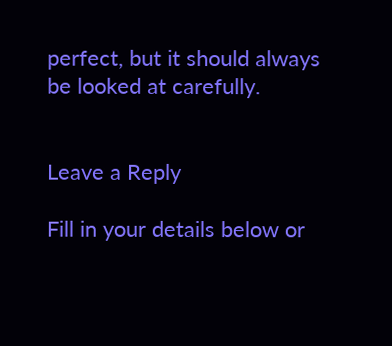perfect, but it should always be looked at carefully.


Leave a Reply

Fill in your details below or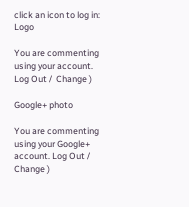click an icon to log in: Logo

You are commenting using your account. Log Out /  Change )

Google+ photo

You are commenting using your Google+ account. Log Out /  Change )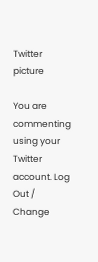Twitter picture

You are commenting using your Twitter account. Log Out /  Change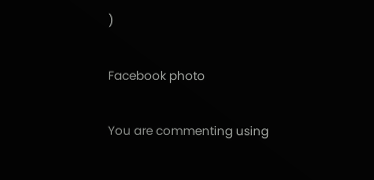)

Facebook photo

You are commenting using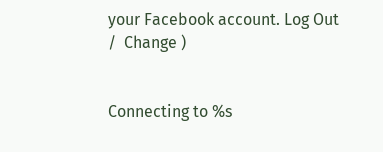your Facebook account. Log Out /  Change )


Connecting to %s